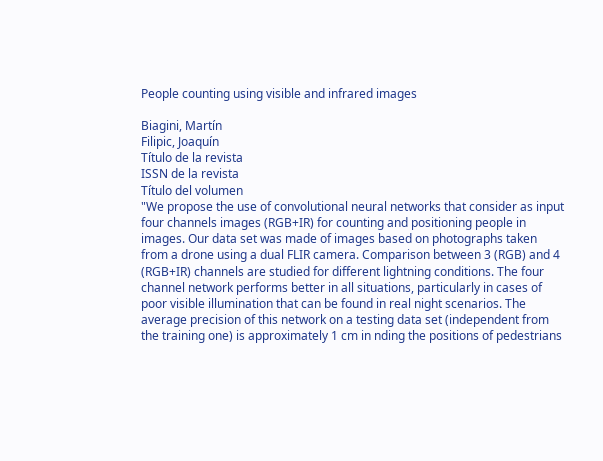People counting using visible and infrared images

Biagini, Martín
Filipic, Joaquín
Título de la revista
ISSN de la revista
Título del volumen
"We propose the use of convolutional neural networks that consider as input four channels images (RGB+IR) for counting and positioning people in images. Our data set was made of images based on photographs taken from a drone using a dual FLIR camera. Comparison between 3 (RGB) and 4 (RGB+IR) channels are studied for different lightning conditions. The four channel network performs better in all situations, particularly in cases of poor visible illumination that can be found in real night scenarios. The average precision of this network on a testing data set (independent from the training one) is approximately 1 cm in nding the positions of pedestrians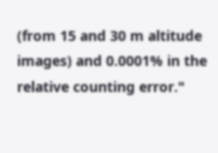(from 15 and 30 m altitude images) and 0.0001% in the relative counting error."